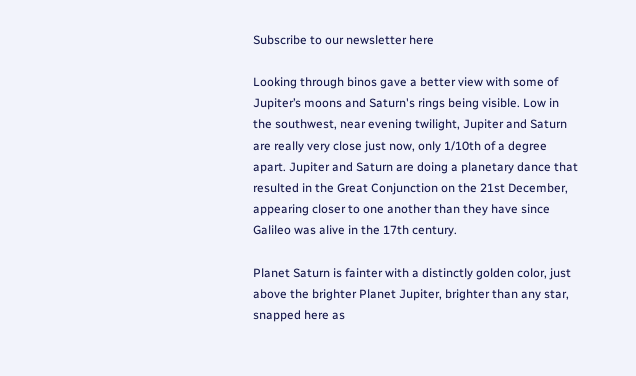Subscribe to our newsletter here

Looking through binos gave a better view with some of Jupiter’s moons and Saturn's rings being visible. Low in the southwest, near evening twilight, Jupiter and Saturn are really very close just now, only 1/10th of a degree apart. Jupiter and Saturn are doing a planetary dance that resulted in the Great Conjunction on the 21st December, appearing closer to one another than they have since Galileo was alive in the 17th century.

Planet Saturn is fainter with a distinctly golden color, just above the brighter Planet Jupiter, brighter than any star, snapped here as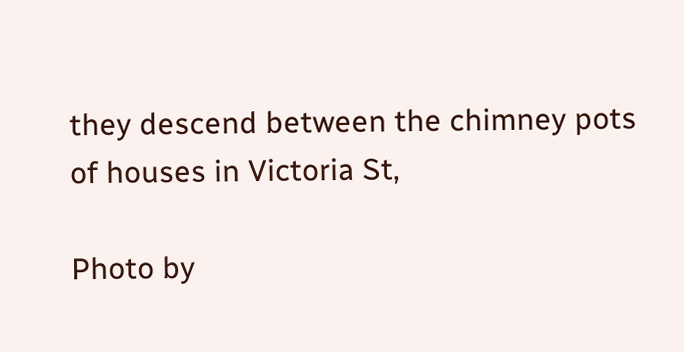they descend between the chimney pots of houses in Victoria St,

Photo by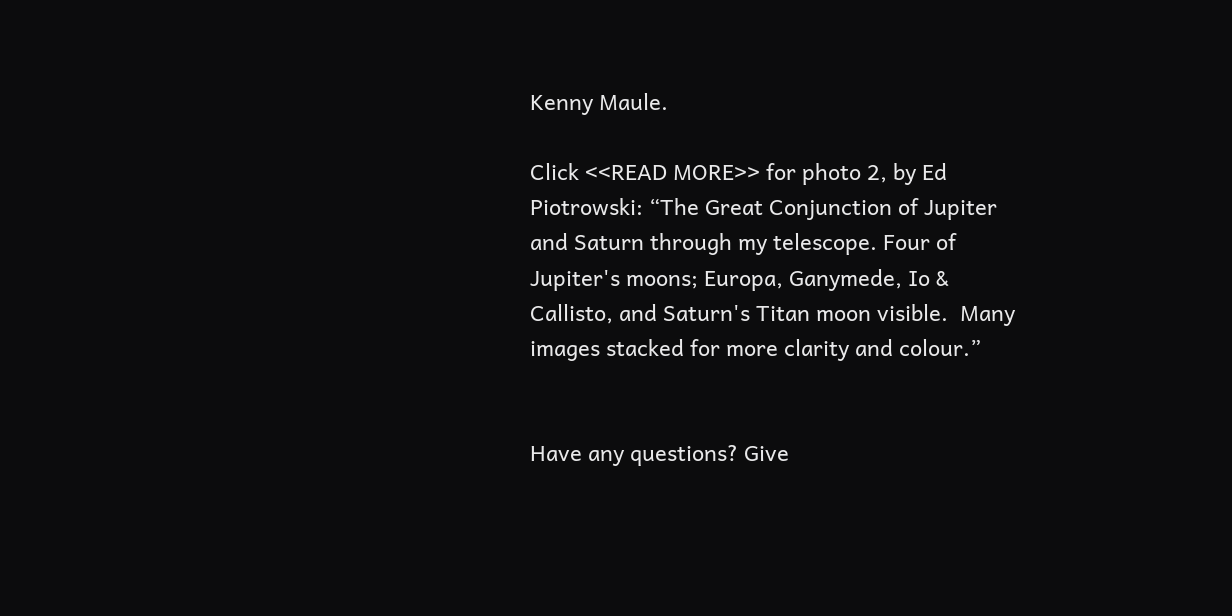Kenny Maule.

Click <<READ MORE>> for photo 2, by Ed Piotrowski: “The Great Conjunction of Jupiter and Saturn through my telescope. Four of Jupiter's moons; Europa, Ganymede, Io & Callisto, and Saturn's Titan moon visible.  Many images stacked for more clarity and colour.”


Have any questions? Give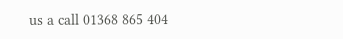us a call 01368 865 404